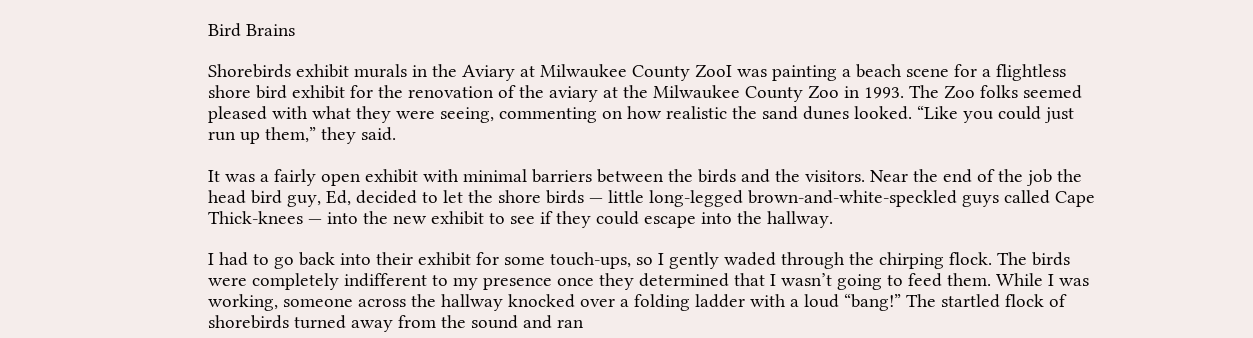Bird Brains

Shorebirds exhibit murals in the Aviary at Milwaukee County ZooI was painting a beach scene for a flightless shore bird exhibit for the renovation of the aviary at the Milwaukee County Zoo in 1993. The Zoo folks seemed pleased with what they were seeing, commenting on how realistic the sand dunes looked. “Like you could just run up them,” they said.

It was a fairly open exhibit with minimal barriers between the birds and the visitors. Near the end of the job the head bird guy, Ed, decided to let the shore birds — little long-legged brown-and-white-speckled guys called Cape Thick-knees — into the new exhibit to see if they could escape into the hallway.

I had to go back into their exhibit for some touch-ups, so I gently waded through the chirping flock. The birds were completely indifferent to my presence once they determined that I wasn’t going to feed them. While I was working, someone across the hallway knocked over a folding ladder with a loud “bang!” The startled flock of shorebirds turned away from the sound and ran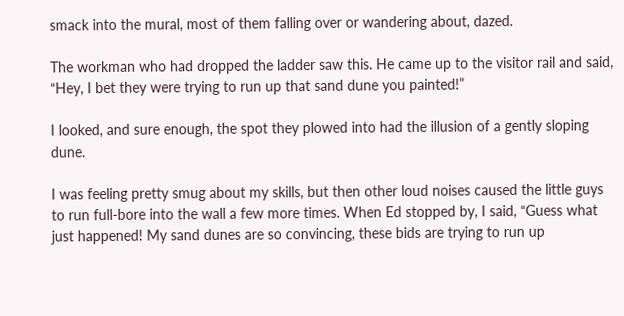smack into the mural, most of them falling over or wandering about, dazed.

The workman who had dropped the ladder saw this. He came up to the visitor rail and said, “Hey, I bet they were trying to run up that sand dune you painted!”

I looked, and sure enough, the spot they plowed into had the illusion of a gently sloping dune.

I was feeling pretty smug about my skills, but then other loud noises caused the little guys to run full-bore into the wall a few more times. When Ed stopped by, I said, “Guess what just happened! My sand dunes are so convincing, these bids are trying to run up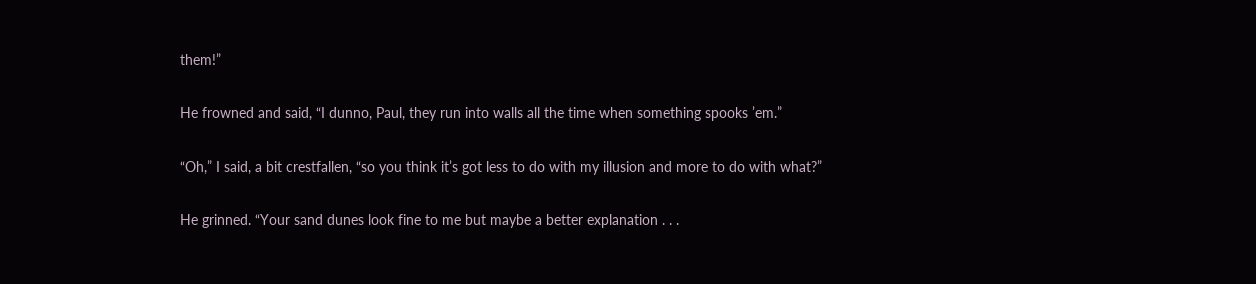them!”

He frowned and said, “I dunno, Paul, they run into walls all the time when something spooks ’em.”

“Oh,” I said, a bit crestfallen, “so you think it’s got less to do with my illusion and more to do with what?”

He grinned. “Your sand dunes look fine to me but maybe a better explanation . . .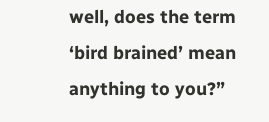well, does the term ‘bird brained’ mean anything to you?”